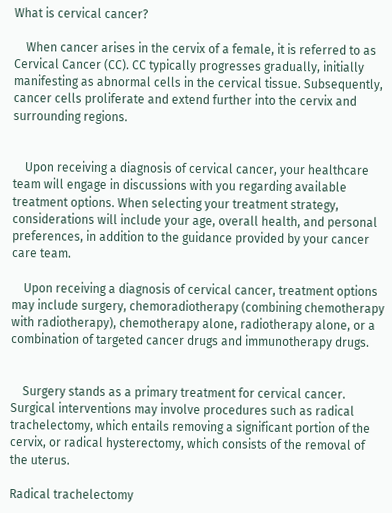What is cervical cancer?

    When cancer arises in the cervix of a female, it is referred to as Cervical Cancer (CC). CC typically progresses gradually, initially manifesting as abnormal cells in the cervical tissue. Subsequently, cancer cells proliferate and extend further into the cervix and surrounding regions.


    Upon receiving a diagnosis of cervical cancer, your healthcare team will engage in discussions with you regarding available treatment options. When selecting your treatment strategy, considerations will include your age, overall health, and personal preferences, in addition to the guidance provided by your cancer care team.

    Upon receiving a diagnosis of cervical cancer, treatment options may include surgery, chemoradiotherapy (combining chemotherapy with radiotherapy), chemotherapy alone, radiotherapy alone, or a combination of targeted cancer drugs and immunotherapy drugs.


    Surgery stands as a primary treatment for cervical cancer. Surgical interventions may involve procedures such as radical trachelectomy, which entails removing a significant portion of the cervix, or radical hysterectomy, which consists of the removal of the uterus.

Radical trachelectomy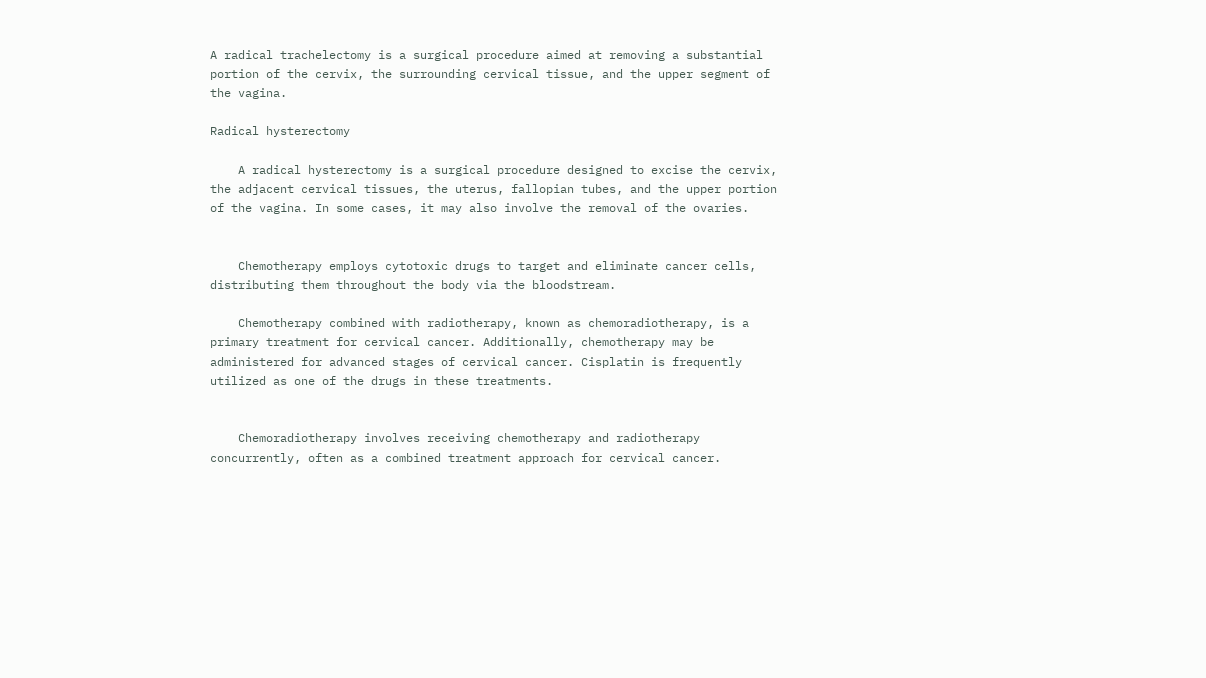A radical trachelectomy is a surgical procedure aimed at removing a substantial portion of the cervix, the surrounding cervical tissue, and the upper segment of the vagina.

Radical hysterectomy

    A radical hysterectomy is a surgical procedure designed to excise the cervix, the adjacent cervical tissues, the uterus, fallopian tubes, and the upper portion of the vagina. In some cases, it may also involve the removal of the ovaries.


    Chemotherapy employs cytotoxic drugs to target and eliminate cancer cells, distributing them throughout the body via the bloodstream.

    Chemotherapy combined with radiotherapy, known as chemoradiotherapy, is a primary treatment for cervical cancer. Additionally, chemotherapy may be administered for advanced stages of cervical cancer. Cisplatin is frequently utilized as one of the drugs in these treatments.


    Chemoradiotherapy involves receiving chemotherapy and radiotherapy concurrently, often as a combined treatment approach for cervical cancer.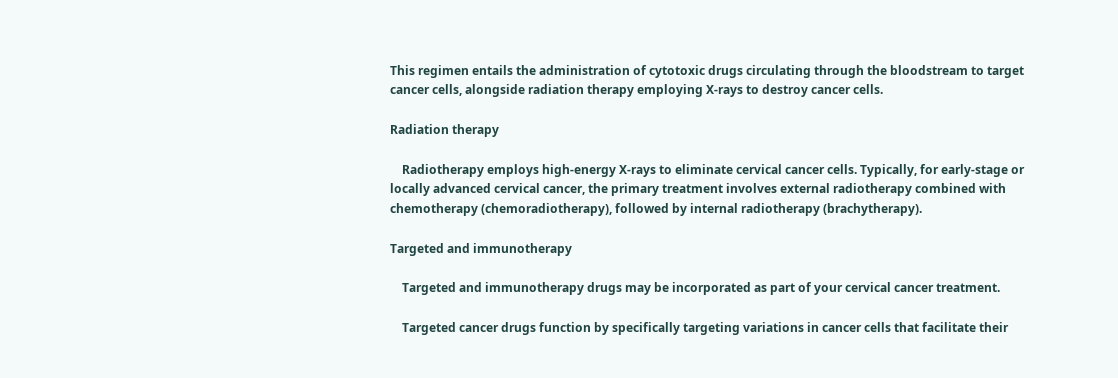This regimen entails the administration of cytotoxic drugs circulating through the bloodstream to target cancer cells, alongside radiation therapy employing X-rays to destroy cancer cells.

Radiation therapy

    Radiotherapy employs high-energy X-rays to eliminate cervical cancer cells. Typically, for early-stage or locally advanced cervical cancer, the primary treatment involves external radiotherapy combined with chemotherapy (chemoradiotherapy), followed by internal radiotherapy (brachytherapy).

Targeted and immunotherapy

    Targeted and immunotherapy drugs may be incorporated as part of your cervical cancer treatment.

    Targeted cancer drugs function by specifically targeting variations in cancer cells that facilitate their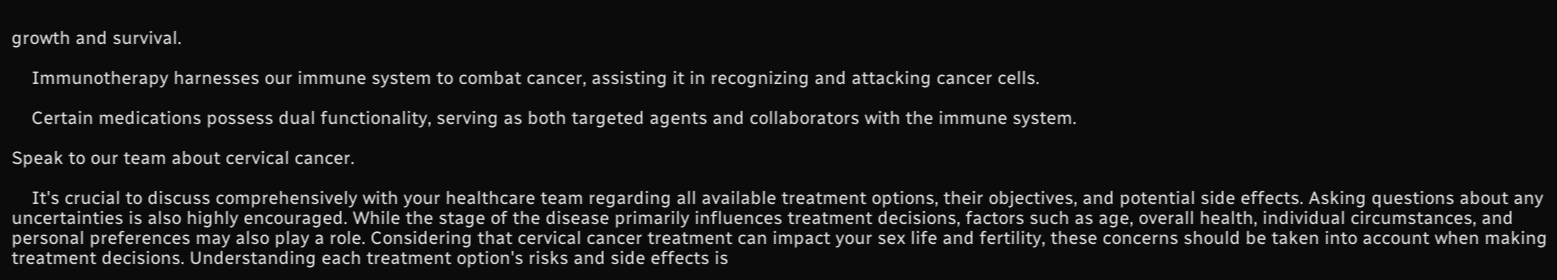growth and survival.

    Immunotherapy harnesses our immune system to combat cancer, assisting it in recognizing and attacking cancer cells.

    Certain medications possess dual functionality, serving as both targeted agents and collaborators with the immune system.

Speak to our team about cervical cancer.

    It's crucial to discuss comprehensively with your healthcare team regarding all available treatment options, their objectives, and potential side effects. Asking questions about any uncertainties is also highly encouraged. While the stage of the disease primarily influences treatment decisions, factors such as age, overall health, individual circumstances, and personal preferences may also play a role. Considering that cervical cancer treatment can impact your sex life and fertility, these concerns should be taken into account when making treatment decisions. Understanding each treatment option's risks and side effects is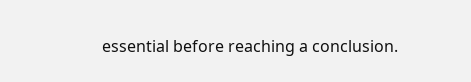essential before reaching a conclusion.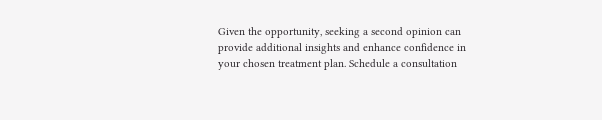Given the opportunity, seeking a second opinion can provide additional insights and enhance confidence in your chosen treatment plan. Schedule a consultation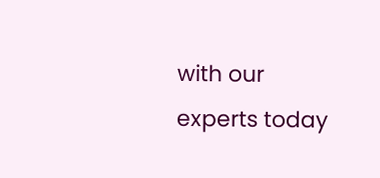with our experts today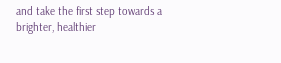and take the first step towards a brighter, healthier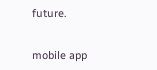future.


mobile app